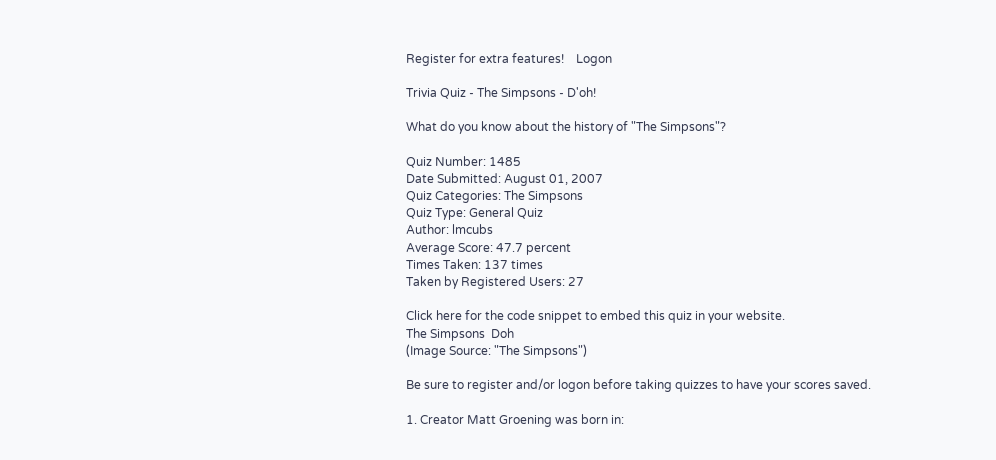Register for extra features!    Logon

Trivia Quiz - The Simpsons - D'oh!

What do you know about the history of "The Simpsons"?

Quiz Number: 1485
Date Submitted: August 01, 2007
Quiz Categories: The Simpsons
Quiz Type: General Quiz
Author: lmcubs
Average Score: 47.7 percent
Times Taken: 137 times
Taken by Registered Users: 27

Click here for the code snippet to embed this quiz in your website.
The Simpsons  Doh
(Image Source: "The Simpsons")

Be sure to register and/or logon before taking quizzes to have your scores saved.

1. Creator Matt Groening was born in: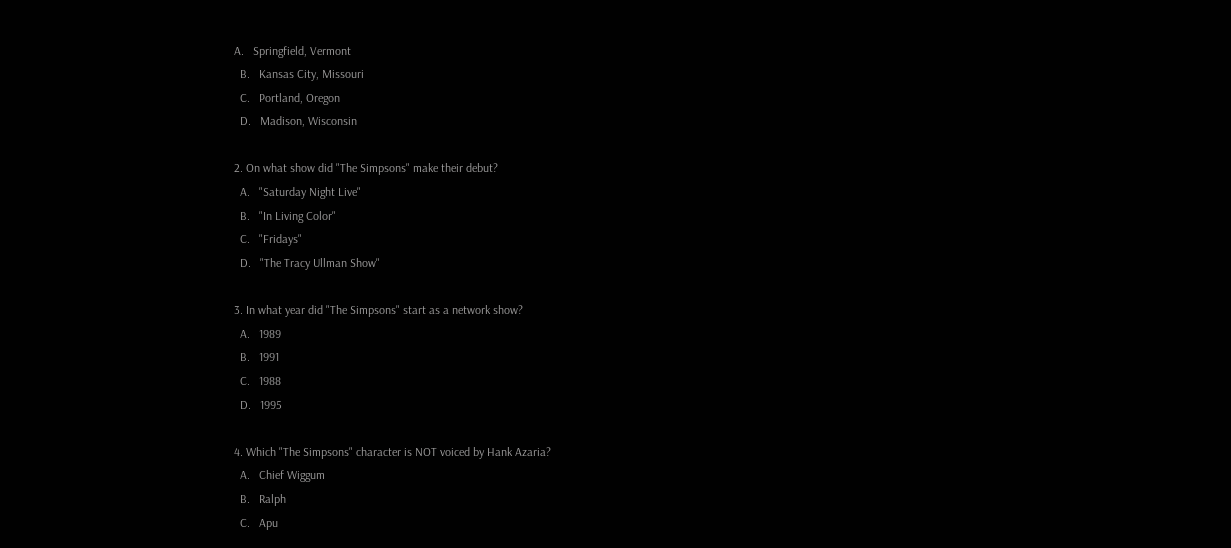A.   Springfield, Vermont
  B.   Kansas City, Missouri
  C.   Portland, Oregon
  D.   Madison, Wisconsin

2. On what show did "The Simpsons" make their debut?
  A.   "Saturday Night Live"
  B.   "In Living Color"
  C.   "Fridays"
  D.   "The Tracy Ullman Show"

3. In what year did "The Simpsons" start as a network show?
  A.   1989
  B.   1991
  C.   1988
  D.   1995

4. Which "The Simpsons" character is NOT voiced by Hank Azaria?
  A.   Chief Wiggum
  B.   Ralph
  C.   Apu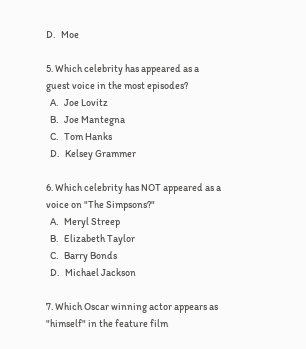D.   Moe

5. Which celebrity has appeared as a guest voice in the most episodes?
  A.   Joe Lovitz
  B.   Joe Mantegna
  C.   Tom Hanks
  D.   Kelsey Grammer

6. Which celebrity has NOT appeared as a voice on "The Simpsons?"
  A.   Meryl Streep
  B.   Elizabeth Taylor
  C.   Barry Bonds
  D.   Michael Jackson

7. Which Oscar winning actor appears as "himself" in the feature film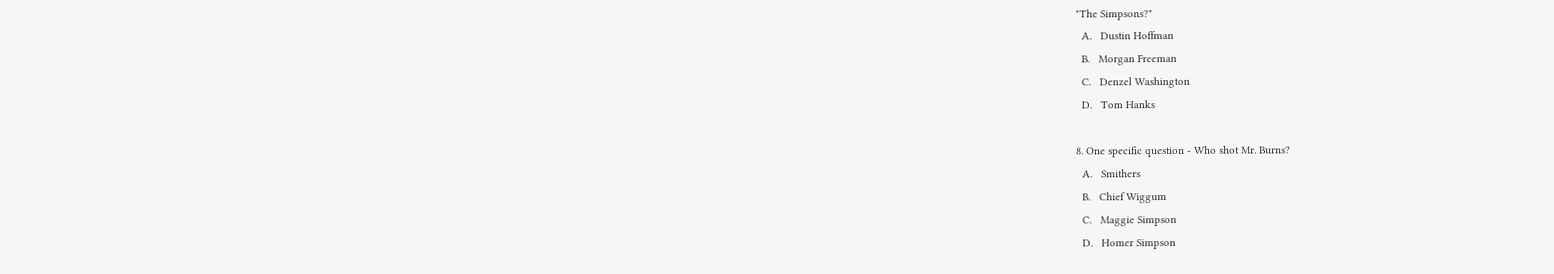"The Simpsons?"
  A.   Dustin Hoffman
  B.   Morgan Freeman
  C.   Denzel Washington
  D.   Tom Hanks

8. One specific question - Who shot Mr. Burns?
  A.   Smithers
  B.   Chief Wiggum
  C.   Maggie Simpson
  D.   Homer Simpson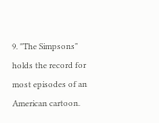9. "The Simpsons" holds the record for most episodes of an American cartoon.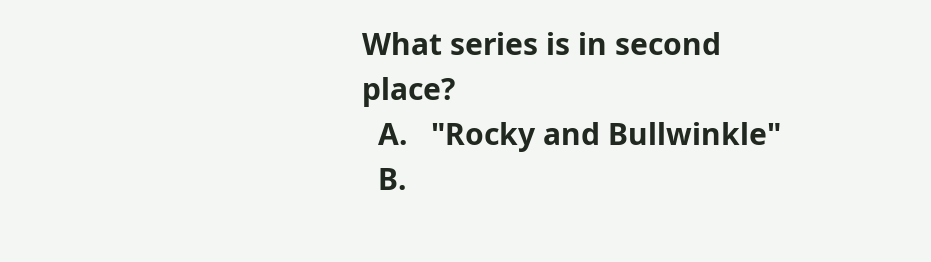What series is in second place?
  A.   "Rocky and Bullwinkle"
  B.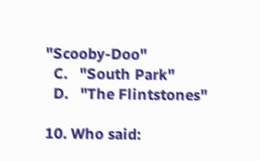"Scooby-Doo"
  C.   "South Park"
  D.   "The Flintstones"

10. Who said: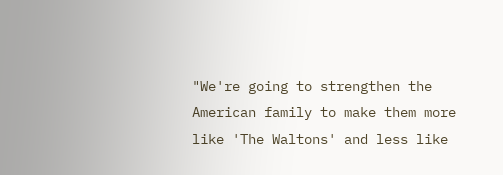"We're going to strengthen the American family to make them more like 'The Waltons' and less like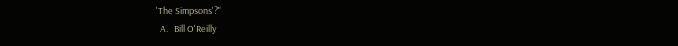'The Simpsons'?"
  A.   Bill O'Reilly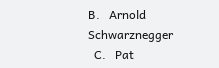B.   Arnold Schwarznegger
  C.   Pat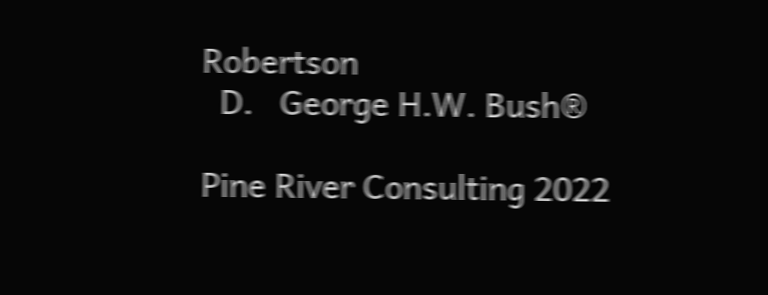Robertson
  D.   George H.W. Bush®

Pine River Consulting 2022